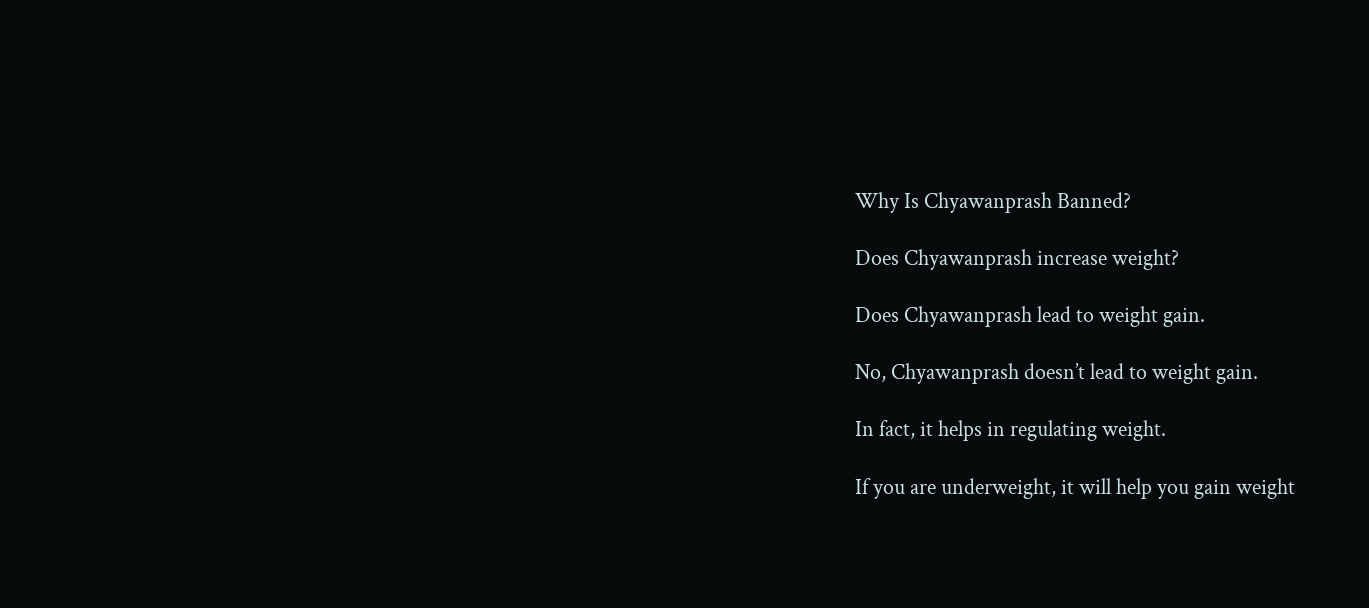Why Is Chyawanprash Banned?

Does Chyawanprash increase weight?

Does Chyawanprash lead to weight gain.

No, Chyawanprash doesn’t lead to weight gain.

In fact, it helps in regulating weight.

If you are underweight, it will help you gain weight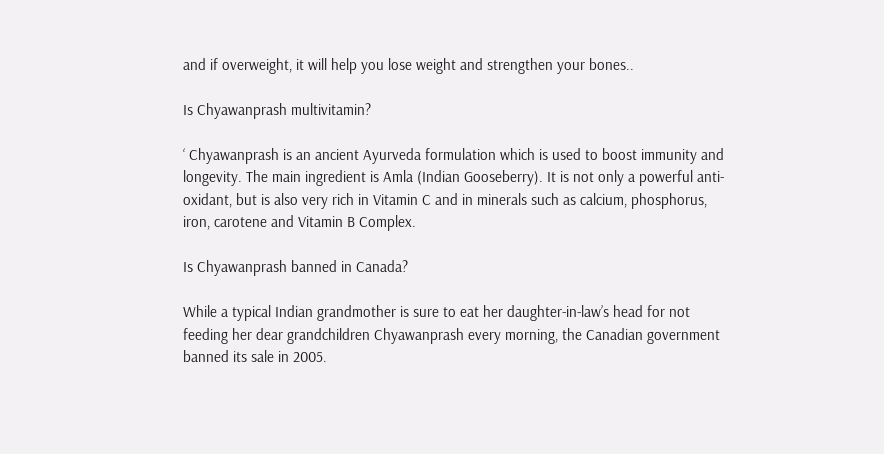and if overweight, it will help you lose weight and strengthen your bones..

Is Chyawanprash multivitamin?

‘ Chyawanprash is an ancient Ayurveda formulation which is used to boost immunity and longevity. The main ingredient is Amla (Indian Gooseberry). It is not only a powerful anti-oxidant, but is also very rich in Vitamin C and in minerals such as calcium, phosphorus, iron, carotene and Vitamin B Complex.

Is Chyawanprash banned in Canada?

While a typical Indian grandmother is sure to eat her daughter-in-law’s head for not feeding her dear grandchildren Chyawanprash every morning, the Canadian government banned its sale in 2005.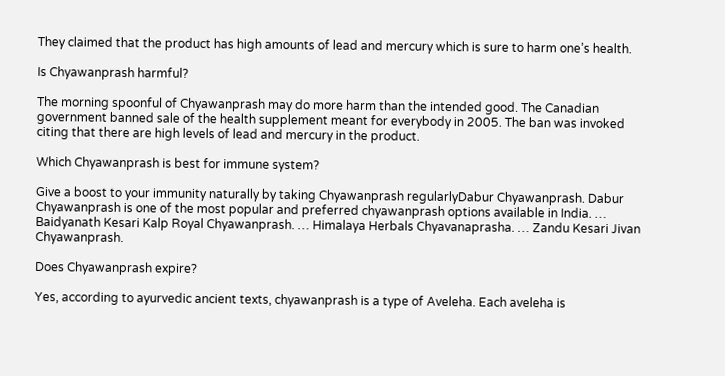They claimed that the product has high amounts of lead and mercury which is sure to harm one’s health.

Is Chyawanprash harmful?

The morning spoonful of Chyawanprash may do more harm than the intended good. The Canadian government banned sale of the health supplement meant for everybody in 2005. The ban was invoked citing that there are high levels of lead and mercury in the product.

Which Chyawanprash is best for immune system?

Give a boost to your immunity naturally by taking Chyawanprash regularlyDabur Chyawanprash. Dabur Chyawanprash is one of the most popular and preferred chyawanprash options available in India. … Baidyanath Kesari Kalp Royal Chyawanprash. … Himalaya Herbals Chyavanaprasha. … Zandu Kesari Jivan Chyawanprash.

Does Chyawanprash expire?

Yes, according to ayurvedic ancient texts, chyawanprash is a type of Aveleha. Each aveleha is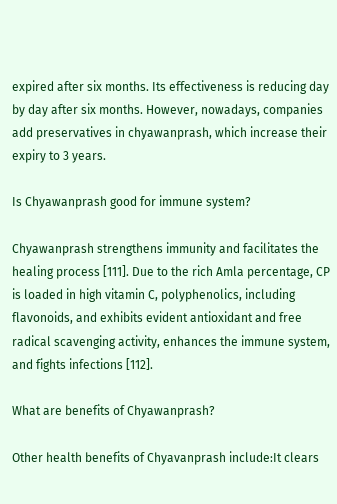expired after six months. Its effectiveness is reducing day by day after six months. However, nowadays, companies add preservatives in chyawanprash, which increase their expiry to 3 years.

Is Chyawanprash good for immune system?

Chyawanprash strengthens immunity and facilitates the healing process [111]. Due to the rich Amla percentage, CP is loaded in high vitamin C, polyphenolics, including flavonoids, and exhibits evident antioxidant and free radical scavenging activity, enhances the immune system, and fights infections [112].

What are benefits of Chyawanprash?

Other health benefits of Chyavanprash include:It clears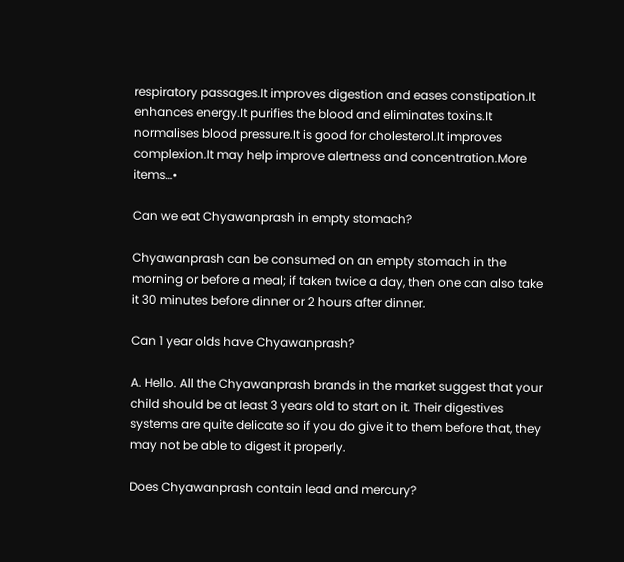respiratory passages.It improves digestion and eases constipation.It enhances energy.It purifies the blood and eliminates toxins.It normalises blood pressure.It is good for cholesterol.It improves complexion.It may help improve alertness and concentration.More items…•

Can we eat Chyawanprash in empty stomach?

Chyawanprash can be consumed on an empty stomach in the morning or before a meal; if taken twice a day, then one can also take it 30 minutes before dinner or 2 hours after dinner.

Can 1 year olds have Chyawanprash?

A. Hello. All the Chyawanprash brands in the market suggest that your child should be at least 3 years old to start on it. Their digestives systems are quite delicate so if you do give it to them before that, they may not be able to digest it properly.

Does Chyawanprash contain lead and mercury?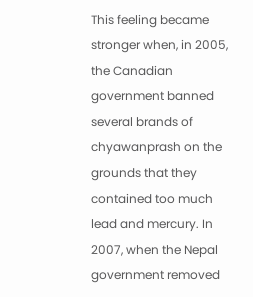This feeling became stronger when, in 2005, the Canadian government banned several brands of chyawanprash on the grounds that they contained too much lead and mercury. In 2007, when the Nepal government removed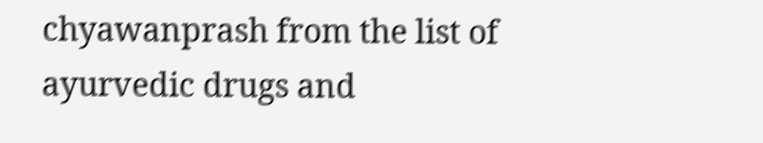chyawanprash from the list of ayurvedic drugs and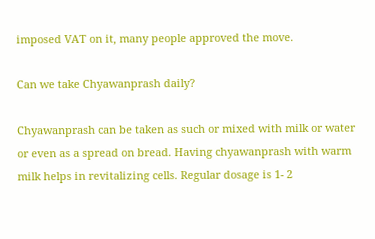imposed VAT on it, many people approved the move.

Can we take Chyawanprash daily?

Chyawanprash can be taken as such or mixed with milk or water or even as a spread on bread. Having chyawanprash with warm milk helps in revitalizing cells. Regular dosage is 1- 2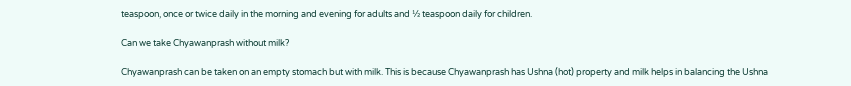teaspoon, once or twice daily in the morning and evening for adults and ½ teaspoon daily for children.

Can we take Chyawanprash without milk?

Chyawanprash can be taken on an empty stomach but with milk. This is because Chyawanprash has Ushna (hot) property and milk helps in balancing the Ushna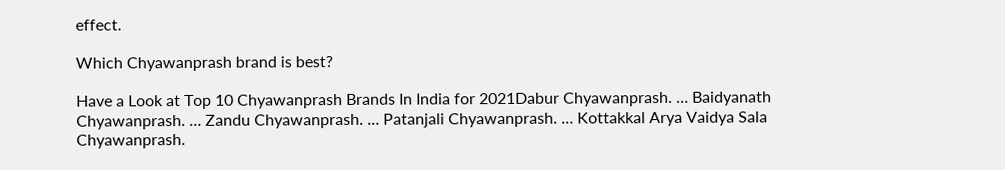effect.

Which Chyawanprash brand is best?

Have a Look at Top 10 Chyawanprash Brands In India for 2021Dabur Chyawanprash. … Baidyanath Chyawanprash. … Zandu Chyawanprash. … Patanjali Chyawanprash. … Kottakkal Arya Vaidya Sala Chyawanprash.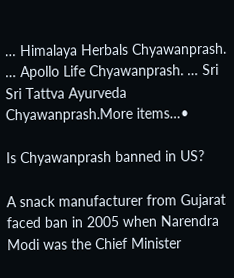… Himalaya Herbals Chyawanprash. … Apollo Life Chyawanprash. … Sri Sri Tattva Ayurveda Chyawanprash.More items…•

Is Chyawanprash banned in US?

A snack manufacturer from Gujarat faced ban in 2005 when Narendra Modi was the Chief Minister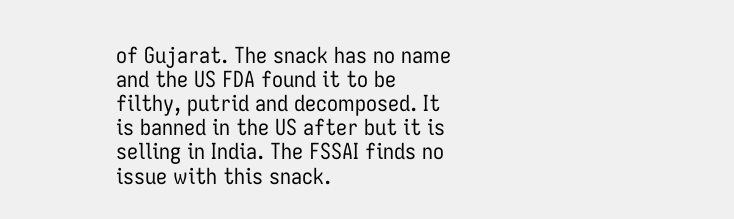of Gujarat. The snack has no name and the US FDA found it to be filthy, putrid and decomposed. It is banned in the US after but it is selling in India. The FSSAI finds no issue with this snack.